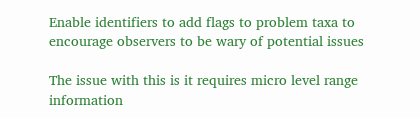Enable identifiers to add flags to problem taxa to encourage observers to be wary of potential issues

The issue with this is it requires micro level range information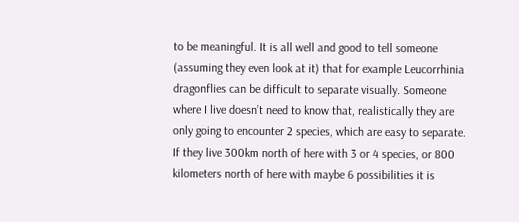to be meaningful. It is all well and good to tell someone (assuming they even look at it) that for example Leucorrhinia dragonflies can be difficult to separate visually. Someone where I live doesn’t need to know that, realistically they are only going to encounter 2 species, which are easy to separate. If they live 300km north of here with 3 or 4 species, or 800 kilometers north of here with maybe 6 possibilities it is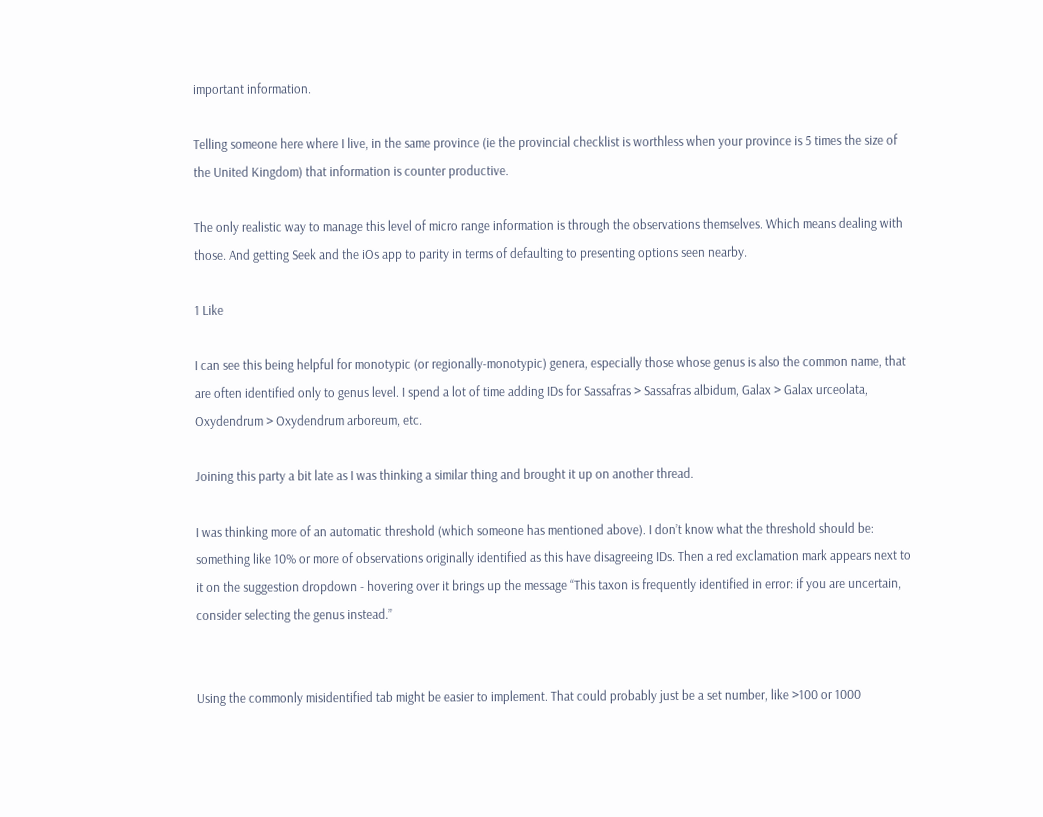important information.

Telling someone here where I live, in the same province (ie the provincial checklist is worthless when your province is 5 times the size of the United Kingdom) that information is counter productive.

The only realistic way to manage this level of micro range information is through the observations themselves. Which means dealing with those. And getting Seek and the iOs app to parity in terms of defaulting to presenting options seen nearby.

1 Like

I can see this being helpful for monotypic (or regionally-monotypic) genera, especially those whose genus is also the common name, that are often identified only to genus level. I spend a lot of time adding IDs for Sassafras > Sassafras albidum, Galax > Galax urceolata, Oxydendrum > Oxydendrum arboreum, etc.

Joining this party a bit late as I was thinking a similar thing and brought it up on another thread.

I was thinking more of an automatic threshold (which someone has mentioned above). I don’t know what the threshold should be: something like 10% or more of observations originally identified as this have disagreeing IDs. Then a red exclamation mark appears next to it on the suggestion dropdown - hovering over it brings up the message “This taxon is frequently identified in error: if you are uncertain, consider selecting the genus instead.”


Using the commonly misidentified tab might be easier to implement. That could probably just be a set number, like >100 or 1000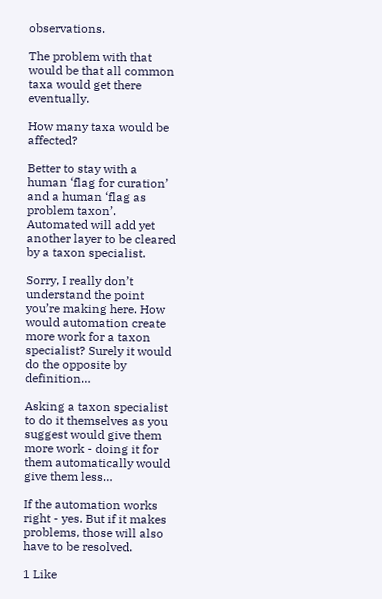observations.

The problem with that would be that all common taxa would get there eventually.

How many taxa would be affected?

Better to stay with a human ‘flag for curation’ and a human ‘flag as problem taxon’.
Automated will add yet another layer to be cleared by a taxon specialist.

Sorry, I really don’t understand the point you’re making here. How would automation create more work for a taxon specialist? Surely it would do the opposite by definition…

Asking a taxon specialist to do it themselves as you suggest would give them more work - doing it for them automatically would give them less…

If the automation works right - yes. But if it makes problems, those will also have to be resolved.

1 Like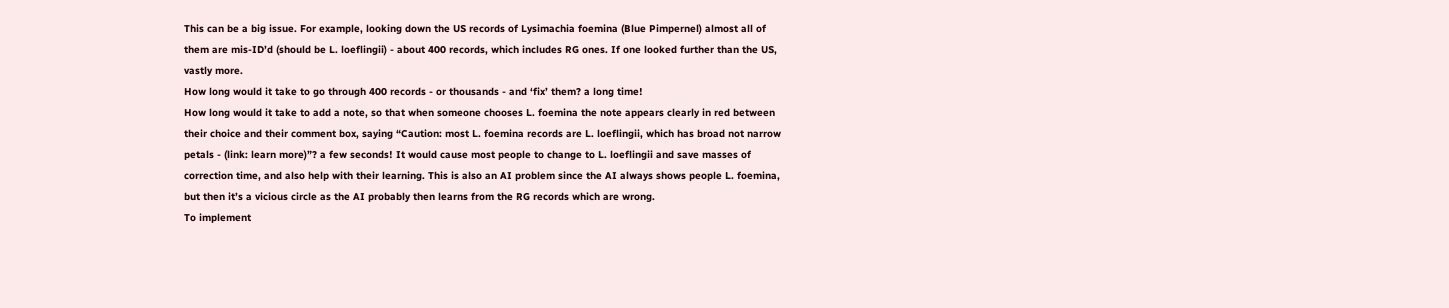This can be a big issue. For example, looking down the US records of Lysimachia foemina (Blue Pimpernel) almost all of them are mis-ID’d (should be L. loeflingii) - about 400 records, which includes RG ones. If one looked further than the US, vastly more.
How long would it take to go through 400 records - or thousands - and ‘fix’ them? a long time!
How long would it take to add a note, so that when someone chooses L. foemina the note appears clearly in red between their choice and their comment box, saying “Caution: most L. foemina records are L. loeflingii, which has broad not narrow petals - (link: learn more)”? a few seconds! It would cause most people to change to L. loeflingii and save masses of correction time, and also help with their learning. This is also an AI problem since the AI always shows people L. foemina, but then it’s a vicious circle as the AI probably then learns from the RG records which are wrong.
To implement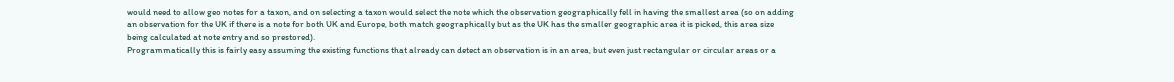would need to allow geo notes for a taxon, and on selecting a taxon would select the note which the observation geographically fell in having the smallest area (so on adding an observation for the UK if there is a note for both UK and Europe, both match geographically but as the UK has the smaller geographic area it is picked, this area size being calculated at note entry and so prestored).
Programmatically this is fairly easy assuming the existing functions that already can detect an observation is in an area, but even just rectangular or circular areas or a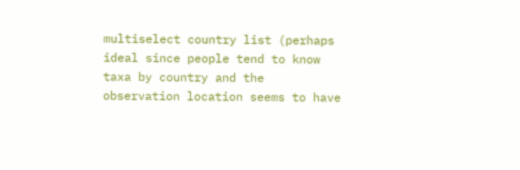multiselect country list (perhaps ideal since people tend to know taxa by country and the observation location seems to have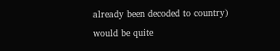already been decoded to country) would be quite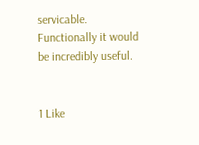servicable. Functionally it would be incredibly useful.


1 Like